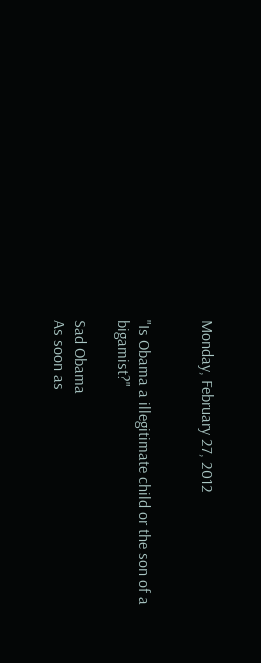Monday, February 27, 2012


"Is Obama a illegitimate child or the son of a bigamist?"

Sad Obama
As soon as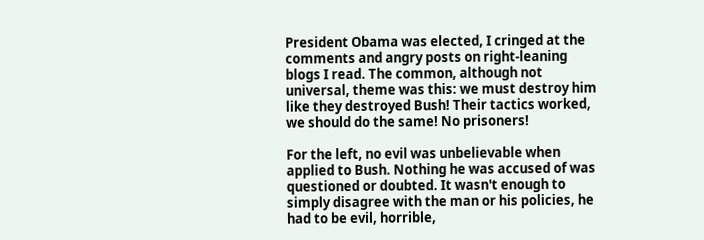President Obama was elected, I cringed at the comments and angry posts on right-leaning blogs I read. The common, although not universal, theme was this: we must destroy him like they destroyed Bush! Their tactics worked, we should do the same! No prisoners!

For the left, no evil was unbelievable when applied to Bush. Nothing he was accused of was questioned or doubted. It wasn't enough to simply disagree with the man or his policies, he had to be evil, horrible,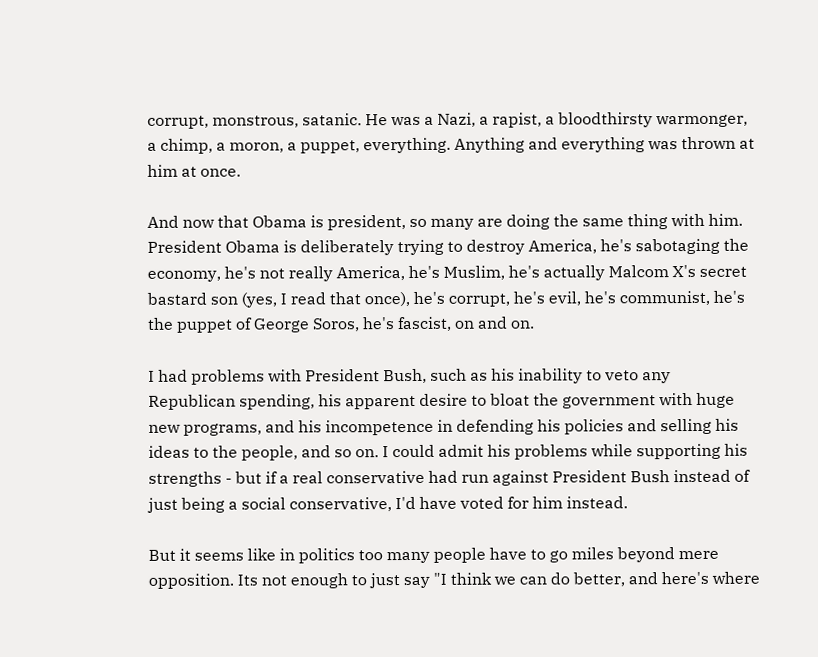corrupt, monstrous, satanic. He was a Nazi, a rapist, a bloodthirsty warmonger, a chimp, a moron, a puppet, everything. Anything and everything was thrown at him at once.

And now that Obama is president, so many are doing the same thing with him. President Obama is deliberately trying to destroy America, he's sabotaging the economy, he's not really America, he's Muslim, he's actually Malcom X's secret bastard son (yes, I read that once), he's corrupt, he's evil, he's communist, he's the puppet of George Soros, he's fascist, on and on.

I had problems with President Bush, such as his inability to veto any Republican spending, his apparent desire to bloat the government with huge new programs, and his incompetence in defending his policies and selling his ideas to the people, and so on. I could admit his problems while supporting his strengths - but if a real conservative had run against President Bush instead of just being a social conservative, I'd have voted for him instead.

But it seems like in politics too many people have to go miles beyond mere opposition. Its not enough to just say "I think we can do better, and here's where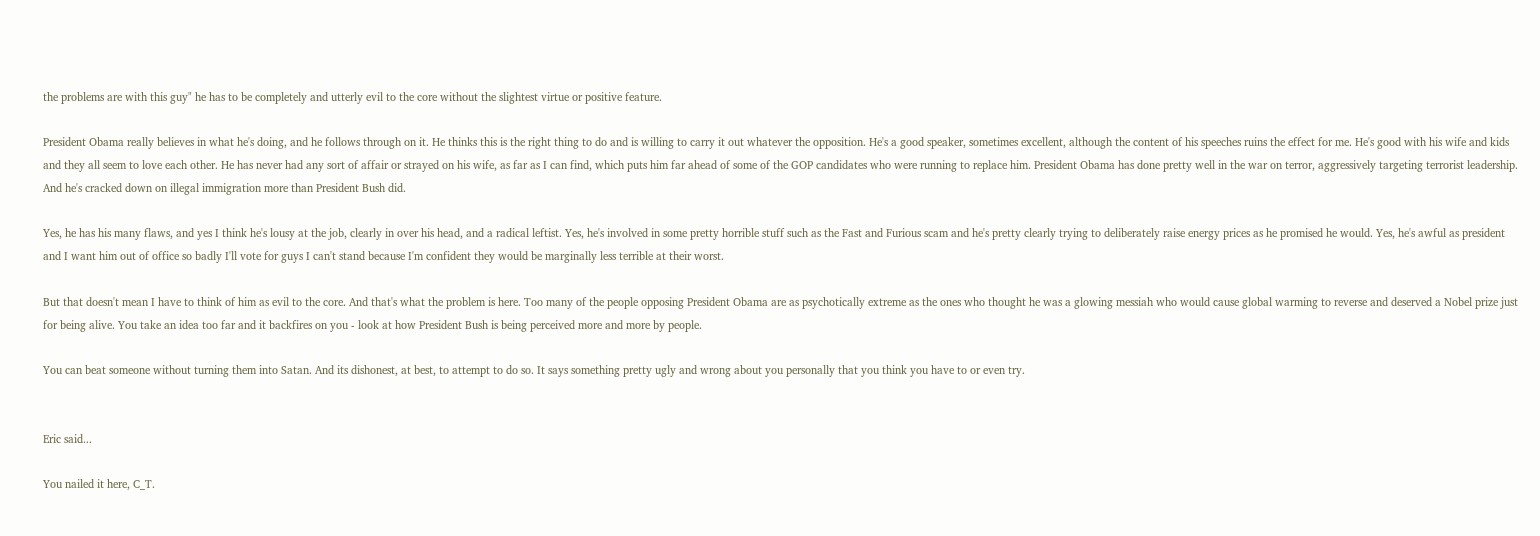the problems are with this guy" he has to be completely and utterly evil to the core without the slightest virtue or positive feature.

President Obama really believes in what he's doing, and he follows through on it. He thinks this is the right thing to do and is willing to carry it out whatever the opposition. He's a good speaker, sometimes excellent, although the content of his speeches ruins the effect for me. He's good with his wife and kids and they all seem to love each other. He has never had any sort of affair or strayed on his wife, as far as I can find, which puts him far ahead of some of the GOP candidates who were running to replace him. President Obama has done pretty well in the war on terror, aggressively targeting terrorist leadership. And he's cracked down on illegal immigration more than President Bush did.

Yes, he has his many flaws, and yes I think he's lousy at the job, clearly in over his head, and a radical leftist. Yes, he's involved in some pretty horrible stuff such as the Fast and Furious scam and he's pretty clearly trying to deliberately raise energy prices as he promised he would. Yes, he's awful as president and I want him out of office so badly I'll vote for guys I can't stand because I'm confident they would be marginally less terrible at their worst.

But that doesn't mean I have to think of him as evil to the core. And that's what the problem is here. Too many of the people opposing President Obama are as psychotically extreme as the ones who thought he was a glowing messiah who would cause global warming to reverse and deserved a Nobel prize just for being alive. You take an idea too far and it backfires on you - look at how President Bush is being perceived more and more by people.

You can beat someone without turning them into Satan. And its dishonest, at best, to attempt to do so. It says something pretty ugly and wrong about you personally that you think you have to or even try.


Eric said...

You nailed it here, C_T.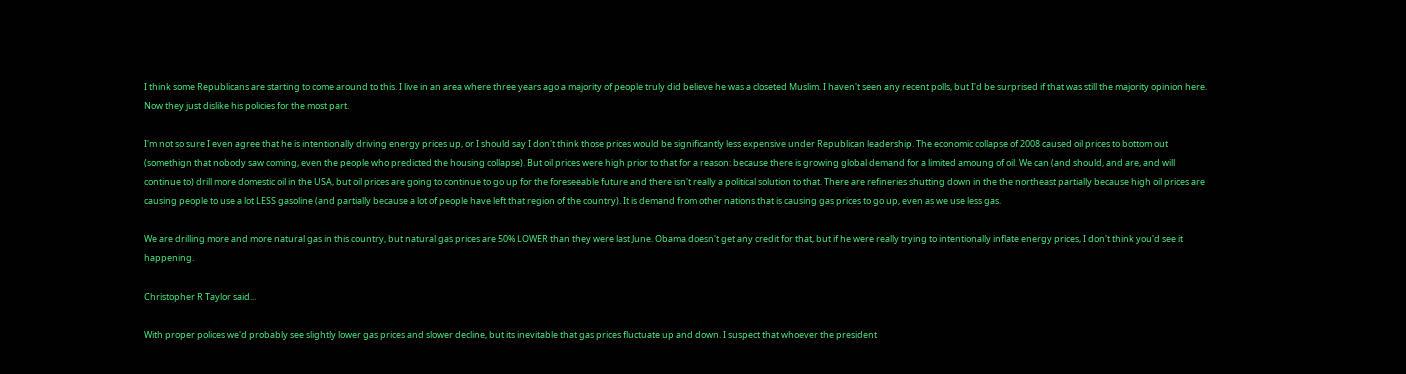I think some Republicans are starting to come around to this. I live in an area where three years ago a majority of people truly did believe he was a closeted Muslim. I haven't seen any recent polls, but I'd be surprised if that was still the majority opinion here. Now they just dislike his policies for the most part.

I'm not so sure I even agree that he is intentionally driving energy prices up, or I should say I don't think those prices would be significantly less expensive under Republican leadership. The economic collapse of 2008 caused oil prices to bottom out (somethign that nobody saw coming, even the people who predicted the housing collapse). But oil prices were high prior to that for a reason: because there is growing global demand for a limited amoung of oil. We can (and should, and are, and will continue to) drill more domestic oil in the USA, but oil prices are going to continue to go up for the foreseeable future and there isn't really a political solution to that. There are refineries shutting down in the the northeast partially because high oil prices are causing people to use a lot LESS gasoline (and partially because a lot of people have left that region of the country). It is demand from other nations that is causing gas prices to go up, even as we use less gas.

We are drilling more and more natural gas in this country, but natural gas prices are 50% LOWER than they were last June. Obama doesn't get any credit for that, but if he were really trying to intentionally inflate energy prices, I don't think you'd see it happening.

Christopher R Taylor said...

With proper polices we'd probably see slightly lower gas prices and slower decline, but its inevitable that gas prices fluctuate up and down. I suspect that whoever the president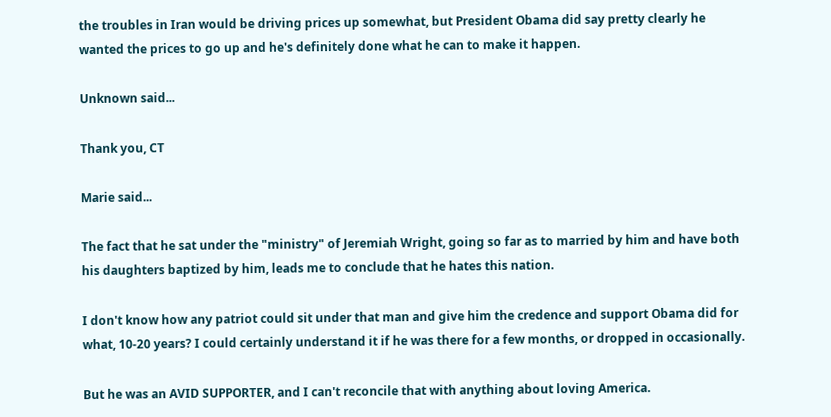the troubles in Iran would be driving prices up somewhat, but President Obama did say pretty clearly he wanted the prices to go up and he's definitely done what he can to make it happen.

Unknown said...

Thank you, CT

Marie said...

The fact that he sat under the "ministry" of Jeremiah Wright, going so far as to married by him and have both his daughters baptized by him, leads me to conclude that he hates this nation.

I don't know how any patriot could sit under that man and give him the credence and support Obama did for what, 10-20 years? I could certainly understand it if he was there for a few months, or dropped in occasionally.

But he was an AVID SUPPORTER, and I can't reconcile that with anything about loving America.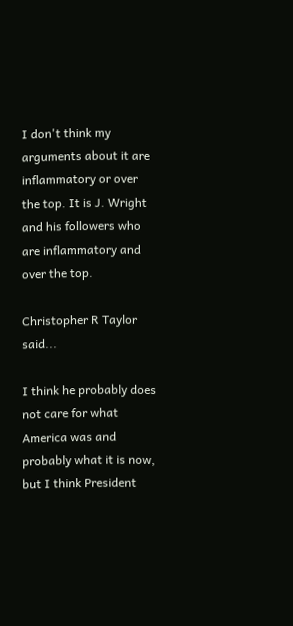I don't think my arguments about it are inflammatory or over the top. It is J. Wright and his followers who are inflammatory and over the top.

Christopher R Taylor said...

I think he probably does not care for what America was and probably what it is now, but I think President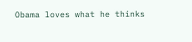Obama loves what he thinks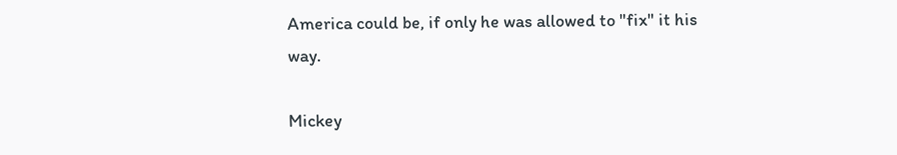America could be, if only he was allowed to "fix" it his way.

Mickey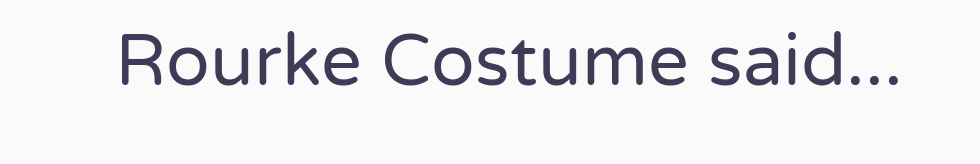Rourke Costume said...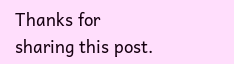Thanks for sharing this post.